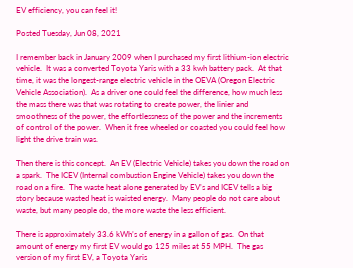EV efficiency, you can feel it!

Posted Tuesday, Jun 08, 2021

I remember back in January 2009 when I purchased my first lithium-ion electric vehicle.  It was a converted Toyota Yaris with a 33 kwh battery pack.  At that time, it was the longest-range electric vehicle in the OEVA (Oregon Electric Vehicle Association).  As a driver one could feel the difference, how much less the mass there was that was rotating to create power, the linier and smoothness of the power, the effortlessness of the power and the increments of control of the power.  When it free wheeled or coasted you could feel how light the drive train was.

Then there is this concept.  An EV (Electric Vehicle) takes you down the road on a spark.  The ICEV (Internal combustion Engine Vehicle) takes you down the road on a fire.  The waste heat alone generated by EV’s and ICEV tells a big story because wasted heat is waisted energy.  Many people do not care about waste, but many people do, the more waste the less efficient.

There is approximately 33.6 kWh’s of energy in a gallon of gas.  On that amount of energy my first EV would go 125 miles at 55 MPH.  The gas version of my first EV, a Toyota Yaris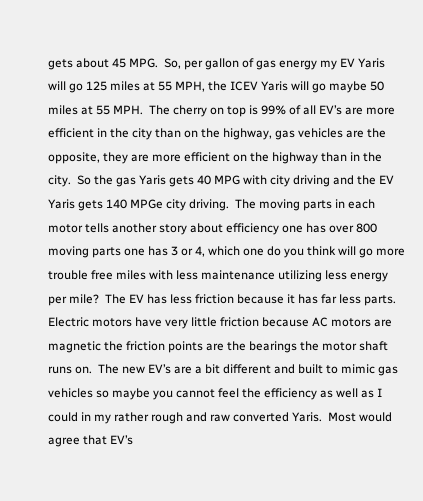gets about 45 MPG.  So, per gallon of gas energy my EV Yaris will go 125 miles at 55 MPH, the ICEV Yaris will go maybe 50 miles at 55 MPH.  The cherry on top is 99% of all EV’s are more efficient in the city than on the highway, gas vehicles are the opposite, they are more efficient on the highway than in the city.  So the gas Yaris gets 40 MPG with city driving and the EV Yaris gets 140 MPGe city driving.  The moving parts in each motor tells another story about efficiency one has over 800 moving parts one has 3 or 4, which one do you think will go more trouble free miles with less maintenance utilizing less energy per mile?  The EV has less friction because it has far less parts.  Electric motors have very little friction because AC motors are magnetic the friction points are the bearings the motor shaft runs on.  The new EV’s are a bit different and built to mimic gas vehicles so maybe you cannot feel the efficiency as well as I could in my rather rough and raw converted Yaris.  Most would agree that EV’s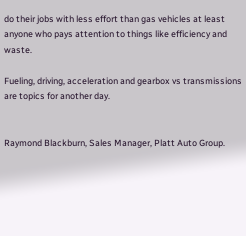do their jobs with less effort than gas vehicles at least anyone who pays attention to things like efficiency and waste.

Fueling, driving, acceleration and gearbox vs transmissions are topics for another day.


Raymond Blackburn, Sales Manager, Platt Auto Group.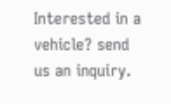Interested in a vehicle? send us an inquiry.